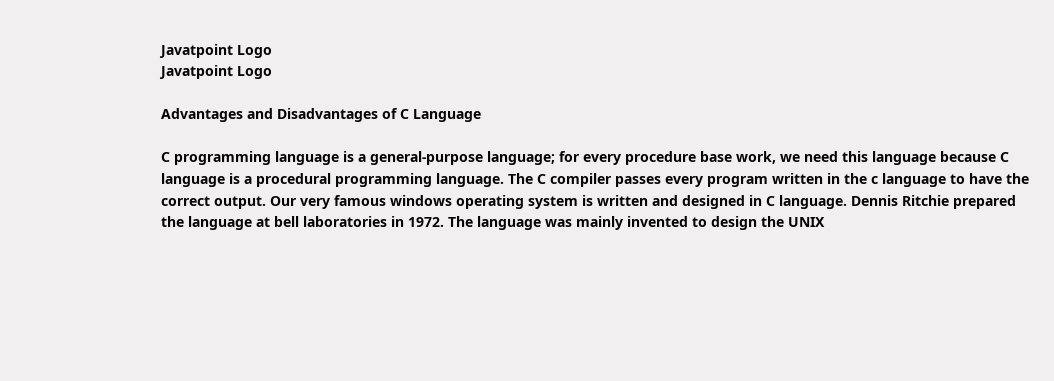Javatpoint Logo
Javatpoint Logo

Advantages and Disadvantages of C Language

C programming language is a general-purpose language; for every procedure base work, we need this language because C language is a procedural programming language. The C compiler passes every program written in the c language to have the correct output. Our very famous windows operating system is written and designed in C language. Dennis Ritchie prepared the language at bell laboratories in 1972. The language was mainly invented to design the UNIX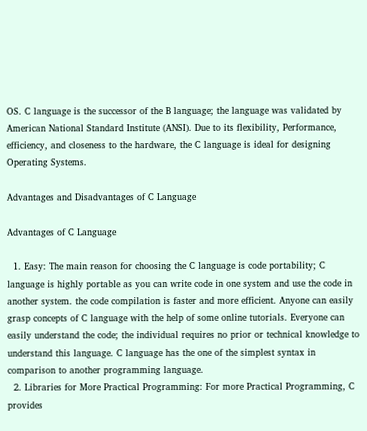OS. C language is the successor of the B language; the language was validated by American National Standard Institute (ANSI). Due to its flexibility, Performance, efficiency, and closeness to the hardware, the C language is ideal for designing Operating Systems.

Advantages and Disadvantages of C Language

Advantages of C Language

  1. Easy: The main reason for choosing the C language is code portability; C language is highly portable as you can write code in one system and use the code in another system. the code compilation is faster and more efficient. Anyone can easily grasp concepts of C language with the help of some online tutorials. Everyone can easily understand the code; the individual requires no prior or technical knowledge to understand this language. C language has the one of the simplest syntax in comparison to another programming language.
  2. Libraries for More Practical Programming: For more Practical Programming, C provides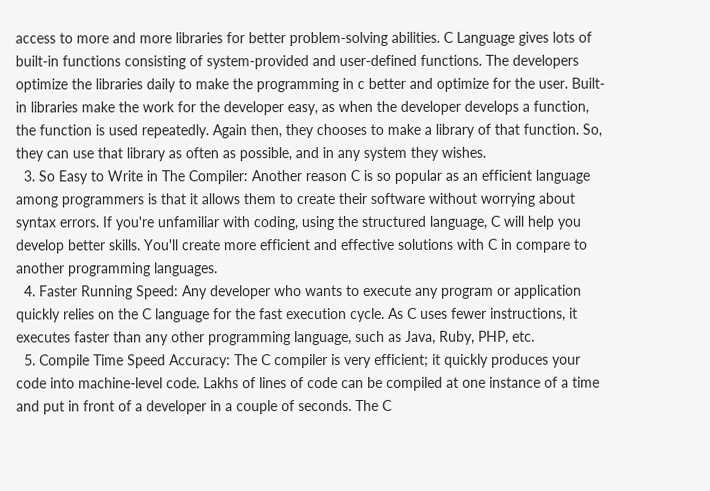access to more and more libraries for better problem-solving abilities. C Language gives lots of built-in functions consisting of system-provided and user-defined functions. The developers optimize the libraries daily to make the programming in c better and optimize for the user. Built-in libraries make the work for the developer easy, as when the developer develops a function, the function is used repeatedly. Again then, they chooses to make a library of that function. So, they can use that library as often as possible, and in any system they wishes.
  3. So Easy to Write in The Compiler: Another reason C is so popular as an efficient language among programmers is that it allows them to create their software without worrying about syntax errors. If you're unfamiliar with coding, using the structured language, C will help you develop better skills. You'll create more efficient and effective solutions with C in compare to another programming languages.
  4. Faster Running Speed: Any developer who wants to execute any program or application quickly relies on the C language for the fast execution cycle. As C uses fewer instructions, it executes faster than any other programming language, such as Java, Ruby, PHP, etc.
  5. Compile Time Speed Accuracy: The C compiler is very efficient; it quickly produces your code into machine-level code. Lakhs of lines of code can be compiled at one instance of a time and put in front of a developer in a couple of seconds. The C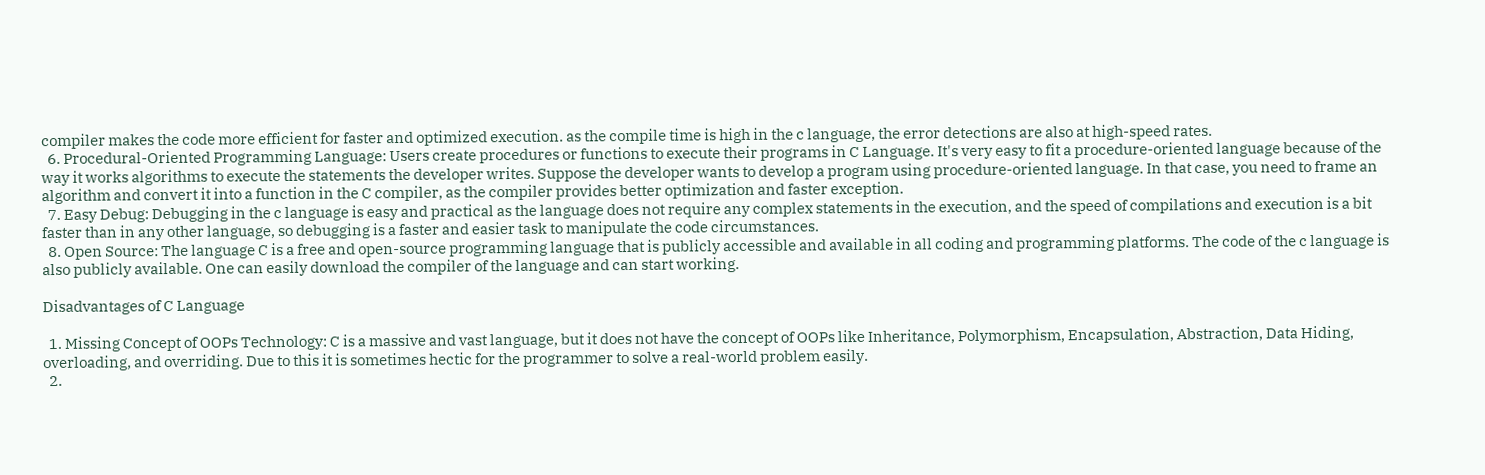compiler makes the code more efficient for faster and optimized execution. as the compile time is high in the c language, the error detections are also at high-speed rates.
  6. Procedural-Oriented Programming Language: Users create procedures or functions to execute their programs in C Language. It's very easy to fit a procedure-oriented language because of the way it works algorithms to execute the statements the developer writes. Suppose the developer wants to develop a program using procedure-oriented language. In that case, you need to frame an algorithm and convert it into a function in the C compiler, as the compiler provides better optimization and faster exception.
  7. Easy Debug: Debugging in the c language is easy and practical as the language does not require any complex statements in the execution, and the speed of compilations and execution is a bit faster than in any other language, so debugging is a faster and easier task to manipulate the code circumstances.
  8. Open Source: The language C is a free and open-source programming language that is publicly accessible and available in all coding and programming platforms. The code of the c language is also publicly available. One can easily download the compiler of the language and can start working.

Disadvantages of C Language

  1. Missing Concept of OOPs Technology: C is a massive and vast language, but it does not have the concept of OOPs like Inheritance, Polymorphism, Encapsulation, Abstraction, Data Hiding, overloading, and overriding. Due to this it is sometimes hectic for the programmer to solve a real-world problem easily.
  2.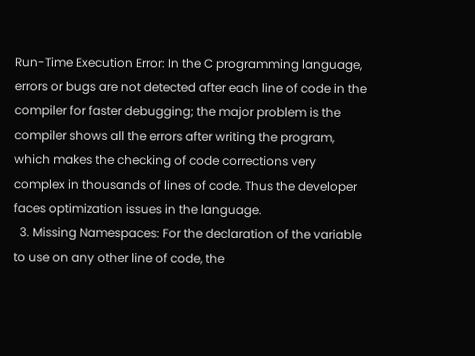Run-Time Execution Error: In the C programming language, errors or bugs are not detected after each line of code in the compiler for faster debugging; the major problem is the compiler shows all the errors after writing the program, which makes the checking of code corrections very complex in thousands of lines of code. Thus the developer faces optimization issues in the language.
  3. Missing Namespaces: For the declaration of the variable to use on any other line of code, the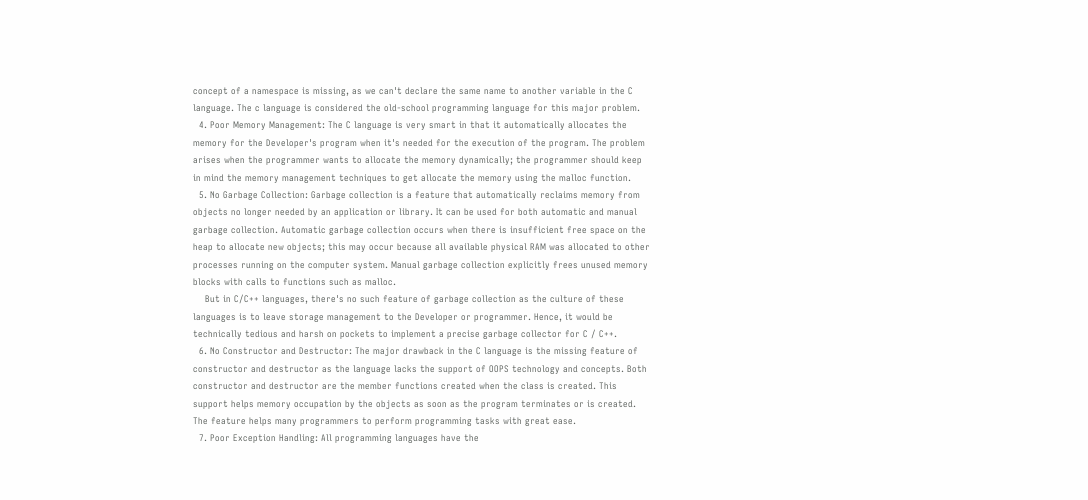concept of a namespace is missing, as we can't declare the same name to another variable in the C language. The c language is considered the old-school programming language for this major problem.
  4. Poor Memory Management: The C language is very smart in that it automatically allocates the memory for the Developer's program when it's needed for the execution of the program. The problem arises when the programmer wants to allocate the memory dynamically; the programmer should keep in mind the memory management techniques to get allocate the memory using the malloc function.
  5. No Garbage Collection: Garbage collection is a feature that automatically reclaims memory from objects no longer needed by an application or library. It can be used for both automatic and manual garbage collection. Automatic garbage collection occurs when there is insufficient free space on the heap to allocate new objects; this may occur because all available physical RAM was allocated to other processes running on the computer system. Manual garbage collection explicitly frees unused memory blocks with calls to functions such as malloc.
    But in C/C++ languages, there's no such feature of garbage collection as the culture of these languages is to leave storage management to the Developer or programmer. Hence, it would be technically tedious and harsh on pockets to implement a precise garbage collector for C / C++.
  6. No Constructor and Destructor: The major drawback in the C language is the missing feature of constructor and destructor as the language lacks the support of OOPS technology and concepts. Both constructor and destructor are the member functions created when the class is created. This support helps memory occupation by the objects as soon as the program terminates or is created. The feature helps many programmers to perform programming tasks with great ease.
  7. Poor Exception Handling: All programming languages have the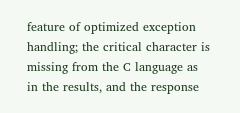feature of optimized exception handling; the critical character is missing from the C language as in the results, and the response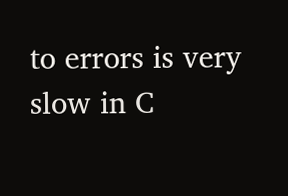to errors is very slow in C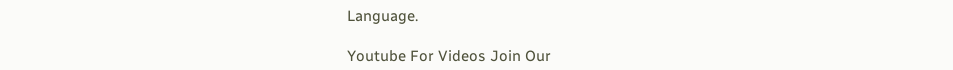Language.

Youtube For Videos Join Our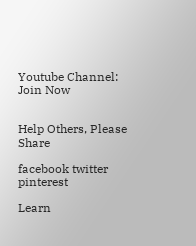Youtube Channel: Join Now


Help Others, Please Share

facebook twitter pinterest

Learn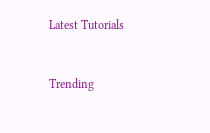Latest Tutorials


Trending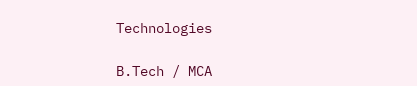Technologies

B.Tech / MCA